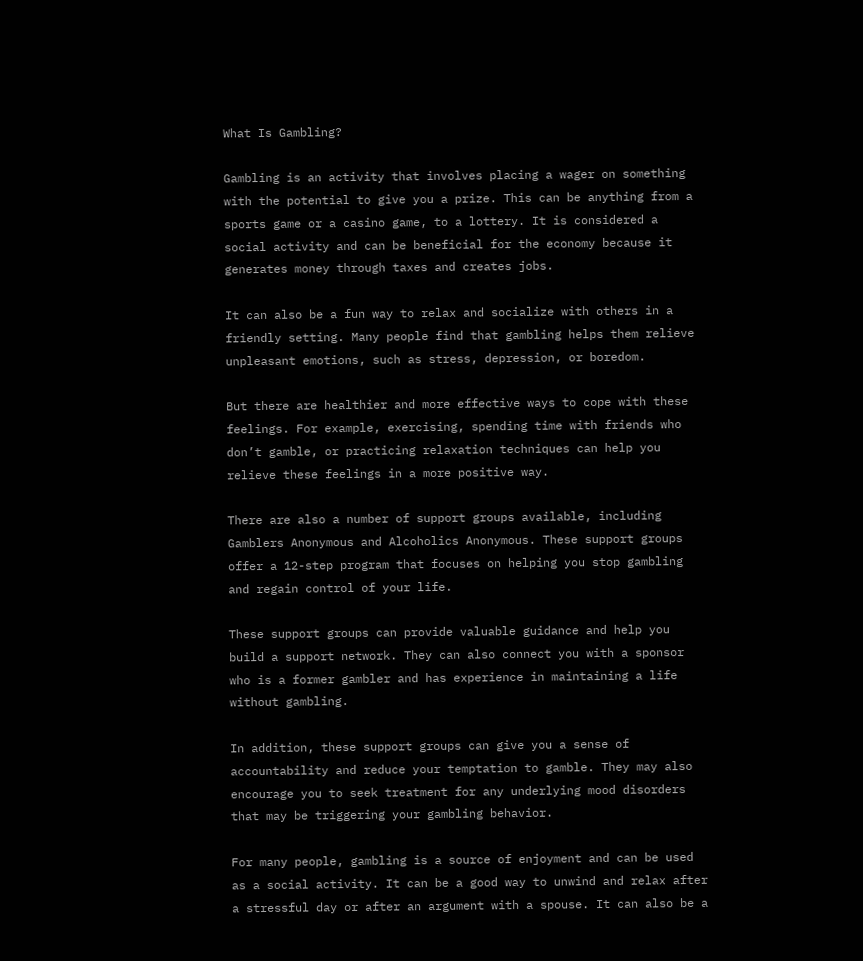What Is Gambling?

Gambling is an activity that involves placing a wager on something with the potential to give you a prize. This can be anything from a sports game or a casino game, to a lottery. It is considered a social activity and can be beneficial for the economy because it generates money through taxes and creates jobs.

It can also be a fun way to relax and socialize with others in a friendly setting. Many people find that gambling helps them relieve unpleasant emotions, such as stress, depression, or boredom.

But there are healthier and more effective ways to cope with these feelings. For example, exercising, spending time with friends who don’t gamble, or practicing relaxation techniques can help you relieve these feelings in a more positive way.

There are also a number of support groups available, including Gamblers Anonymous and Alcoholics Anonymous. These support groups offer a 12-step program that focuses on helping you stop gambling and regain control of your life.

These support groups can provide valuable guidance and help you build a support network. They can also connect you with a sponsor who is a former gambler and has experience in maintaining a life without gambling.

In addition, these support groups can give you a sense of accountability and reduce your temptation to gamble. They may also encourage you to seek treatment for any underlying mood disorders that may be triggering your gambling behavior.

For many people, gambling is a source of enjoyment and can be used as a social activity. It can be a good way to unwind and relax after a stressful day or after an argument with a spouse. It can also be a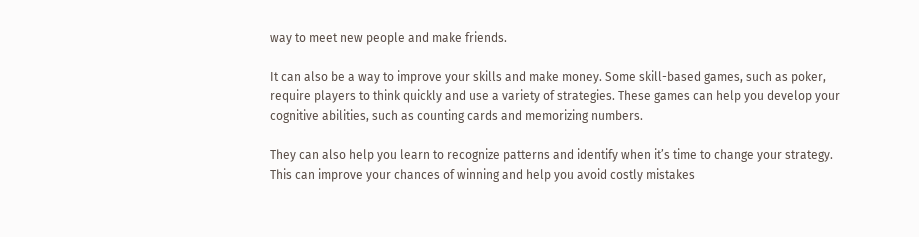way to meet new people and make friends.

It can also be a way to improve your skills and make money. Some skill-based games, such as poker, require players to think quickly and use a variety of strategies. These games can help you develop your cognitive abilities, such as counting cards and memorizing numbers.

They can also help you learn to recognize patterns and identify when it’s time to change your strategy. This can improve your chances of winning and help you avoid costly mistakes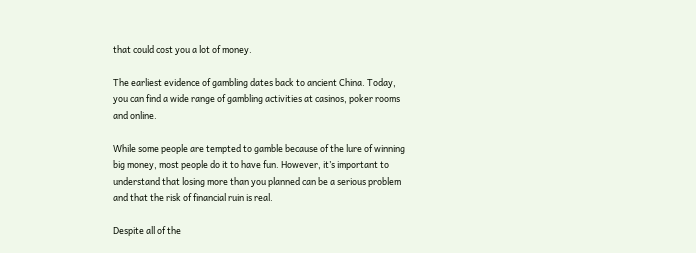that could cost you a lot of money.

The earliest evidence of gambling dates back to ancient China. Today, you can find a wide range of gambling activities at casinos, poker rooms and online.

While some people are tempted to gamble because of the lure of winning big money, most people do it to have fun. However, it’s important to understand that losing more than you planned can be a serious problem and that the risk of financial ruin is real.

Despite all of the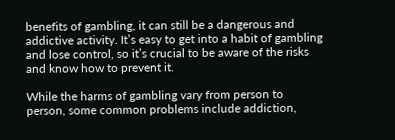benefits of gambling, it can still be a dangerous and addictive activity. It’s easy to get into a habit of gambling and lose control, so it’s crucial to be aware of the risks and know how to prevent it.

While the harms of gambling vary from person to person, some common problems include addiction,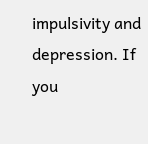impulsivity and depression. If you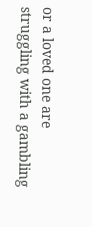or a loved one are struggling with a gambling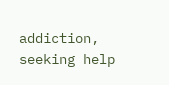addiction, seeking help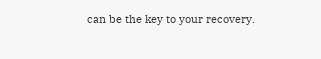can be the key to your recovery.